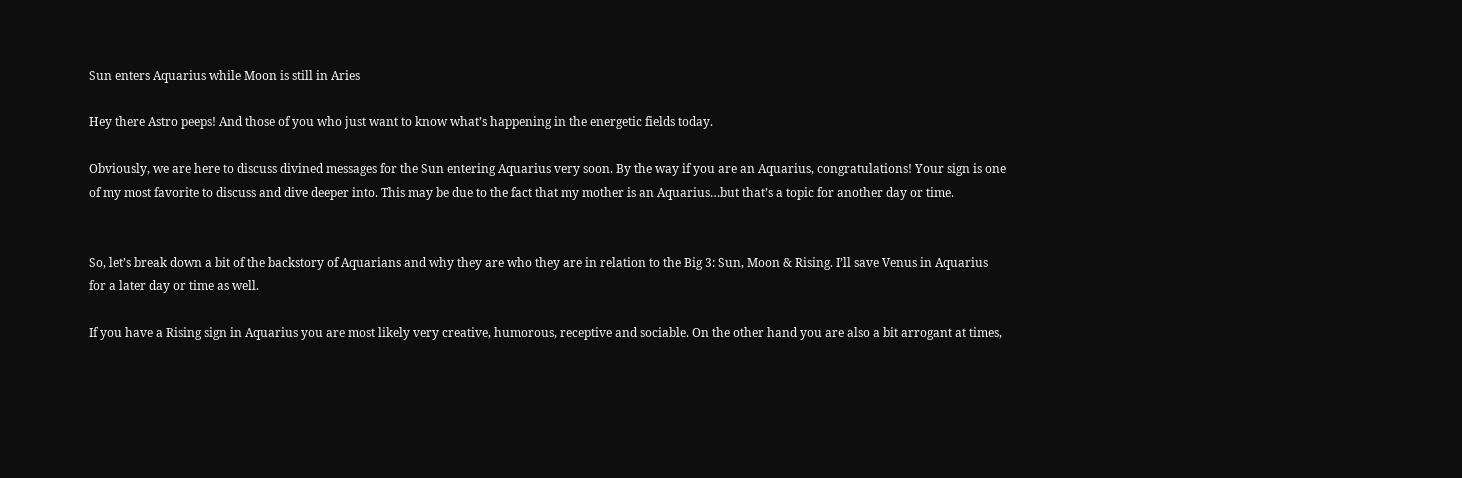Sun enters Aquarius while Moon is still in Aries

Hey there Astro peeps! And those of you who just want to know what’s happening in the energetic fields today.

Obviously, we are here to discuss divined messages for the Sun entering Aquarius very soon. By the way if you are an Aquarius, congratulations! Your sign is one of my most favorite to discuss and dive deeper into. This may be due to the fact that my mother is an Aquarius…but that’s a topic for another day or time.


So, let’s break down a bit of the backstory of Aquarians and why they are who they are in relation to the Big 3: Sun, Moon & Rising. I’ll save Venus in Aquarius for a later day or time as well.

If you have a Rising sign in Aquarius you are most likely very creative, humorous, receptive and sociable. On the other hand you are also a bit arrogant at times,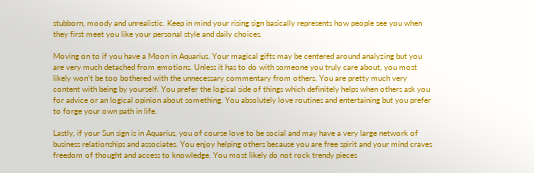stubborn, moody and unrealistic. Keep in mind your rising sign basically represents how people see you when they first meet you like your personal style and daily choices.

Moving on to if you have a Moon in Aquarius. Your magical gifts may be centered around analyzing but you are very much detached from emotions. Unless it has to do with someone you truly care about, you most likely won’t be too bothered with the unnecessary commentary from others. You are pretty much very content with being by yourself. You prefer the logical side of things which definitely helps when others ask you for advice or an logical opinion about something. You absolutely love routines and entertaining but you prefer to forge your own path in life.

Lastly, if your Sun sign is in Aquarius, you of course love to be social and may have a very large network of business relationships and associates. You enjoy helping others because you are free spirit and your mind craves freedom of thought and access to knowledge. You most likely do not rock trendy pieces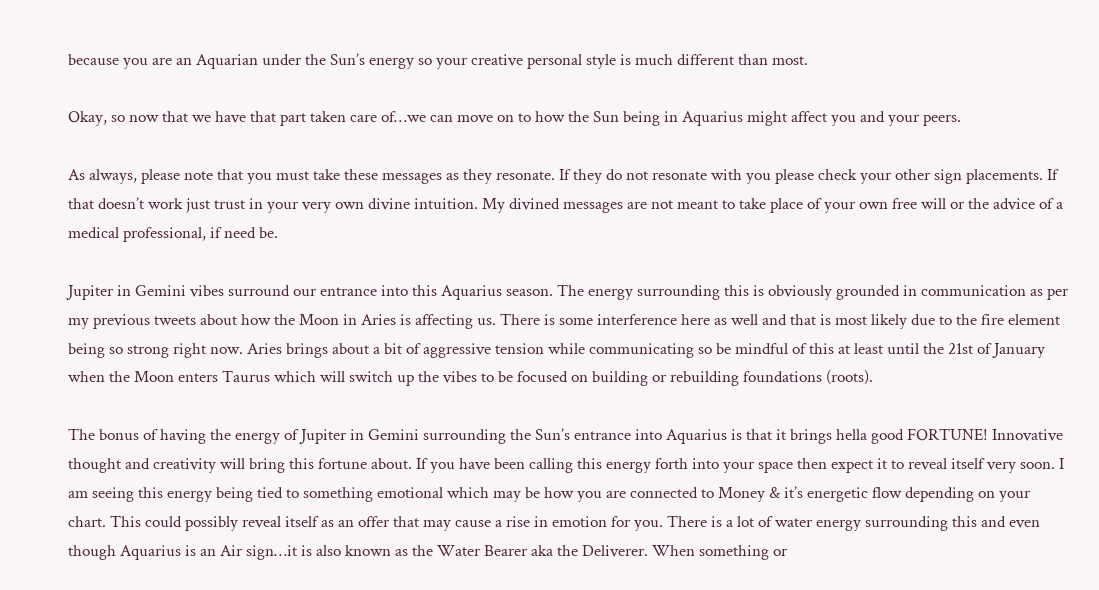because you are an Aquarian under the Sun’s energy so your creative personal style is much different than most.

Okay, so now that we have that part taken care of…we can move on to how the Sun being in Aquarius might affect you and your peers.

As always, please note that you must take these messages as they resonate. If they do not resonate with you please check your other sign placements. If that doesn’t work just trust in your very own divine intuition. My divined messages are not meant to take place of your own free will or the advice of a medical professional, if need be.

Jupiter in Gemini vibes surround our entrance into this Aquarius season. The energy surrounding this is obviously grounded in communication as per my previous tweets about how the Moon in Aries is affecting us. There is some interference here as well and that is most likely due to the fire element being so strong right now. Aries brings about a bit of aggressive tension while communicating so be mindful of this at least until the 21st of January when the Moon enters Taurus which will switch up the vibes to be focused on building or rebuilding foundations (roots).

The bonus of having the energy of Jupiter in Gemini surrounding the Sun’s entrance into Aquarius is that it brings hella good FORTUNE! Innovative thought and creativity will bring this fortune about. If you have been calling this energy forth into your space then expect it to reveal itself very soon. I am seeing this energy being tied to something emotional which may be how you are connected to Money & it’s energetic flow depending on your chart. This could possibly reveal itself as an offer that may cause a rise in emotion for you. There is a lot of water energy surrounding this and even though Aquarius is an Air sign…it is also known as the Water Bearer aka the Deliverer. When something or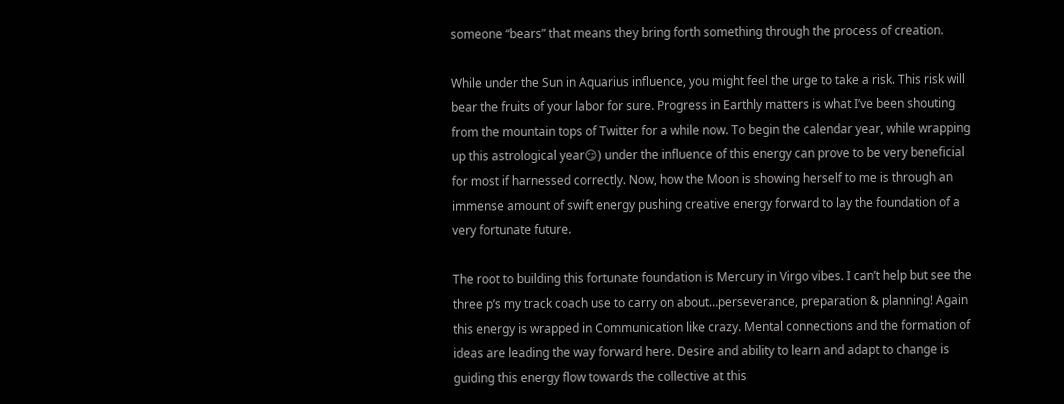someone “bears” that means they bring forth something through the process of creation.

While under the Sun in Aquarius influence, you might feel the urge to take a risk. This risk will bear the fruits of your labor for sure. Progress in Earthly matters is what I’ve been shouting from the mountain tops of Twitter for a while now. To begin the calendar year, while wrapping up this astrological year😏) under the influence of this energy can prove to be very beneficial for most if harnessed correctly. Now, how the Moon is showing herself to me is through an immense amount of swift energy pushing creative energy forward to lay the foundation of a very fortunate future.

The root to building this fortunate foundation is Mercury in Virgo vibes. I can’t help but see the three p’s my track coach use to carry on about…perseverance, preparation & planning! Again this energy is wrapped in Communication like crazy. Mental connections and the formation of ideas are leading the way forward here. Desire and ability to learn and adapt to change is guiding this energy flow towards the collective at this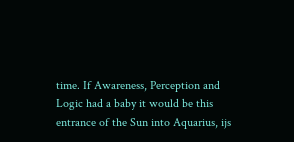time. If Awareness, Perception and Logic had a baby it would be this entrance of the Sun into Aquarius, ijs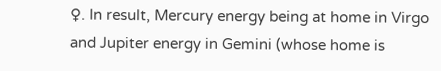♀. In result, Mercury energy being at home in Virgo and Jupiter energy in Gemini (whose home is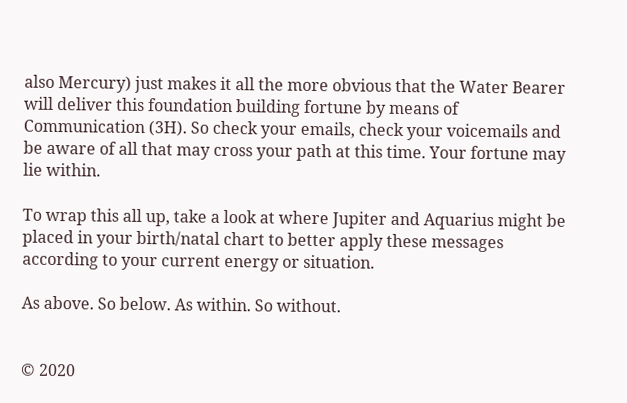also Mercury) just makes it all the more obvious that the Water Bearer will deliver this foundation building fortune by means of Communication (3H). So check your emails, check your voicemails and be aware of all that may cross your path at this time. Your fortune may lie within.

To wrap this all up, take a look at where Jupiter and Aquarius might be placed in your birth/natal chart to better apply these messages according to your current energy or situation.

As above. So below. As within. So without.


© 2020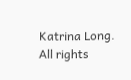Katrina Long.  All rights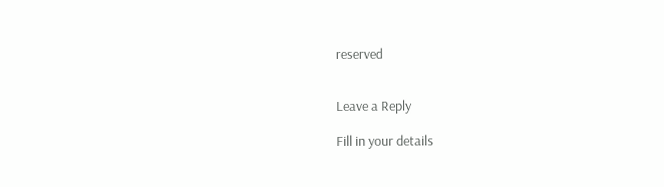reserved


Leave a Reply

Fill in your details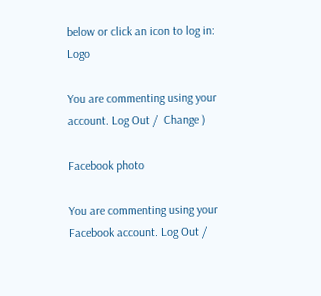below or click an icon to log in: Logo

You are commenting using your account. Log Out /  Change )

Facebook photo

You are commenting using your Facebook account. Log Out /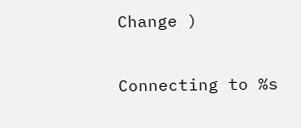Change )

Connecting to %s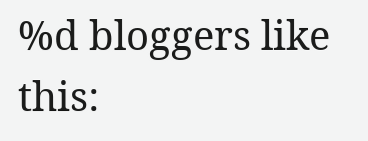%d bloggers like this: